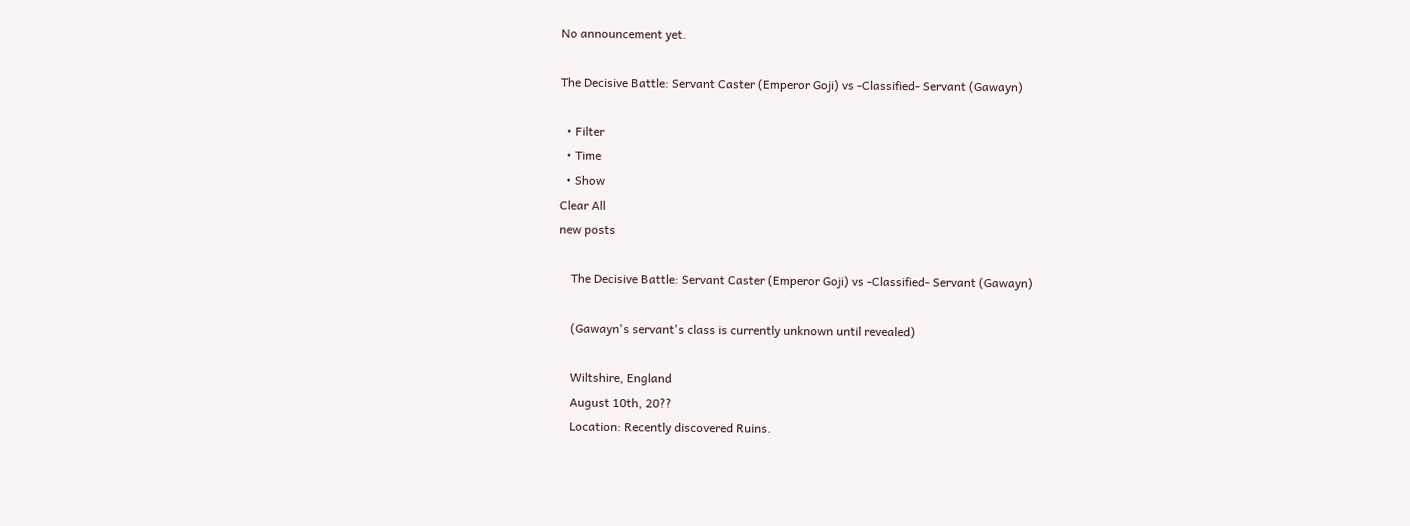No announcement yet.

The Decisive Battle: Servant Caster (Emperor Goji) vs -Classified- Servant (Gawayn)

  • Filter
  • Time
  • Show
Clear All
new posts

    The Decisive Battle: Servant Caster (Emperor Goji) vs -Classified- Servant (Gawayn)

    (Gawayn's servant's class is currently unknown until revealed)

    Wiltshire, England
    August 10th, 20??
    Location: Recently discovered Ruins.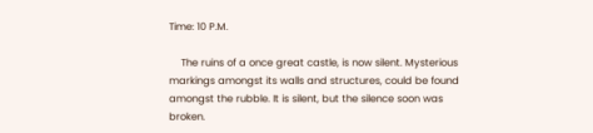Time: 10 P.M.

    The ruins of a once great castle, is now silent. Mysterious markings amongst its walls and structures, could be found amongst the rubble. It is silent, but the silence soon was broken.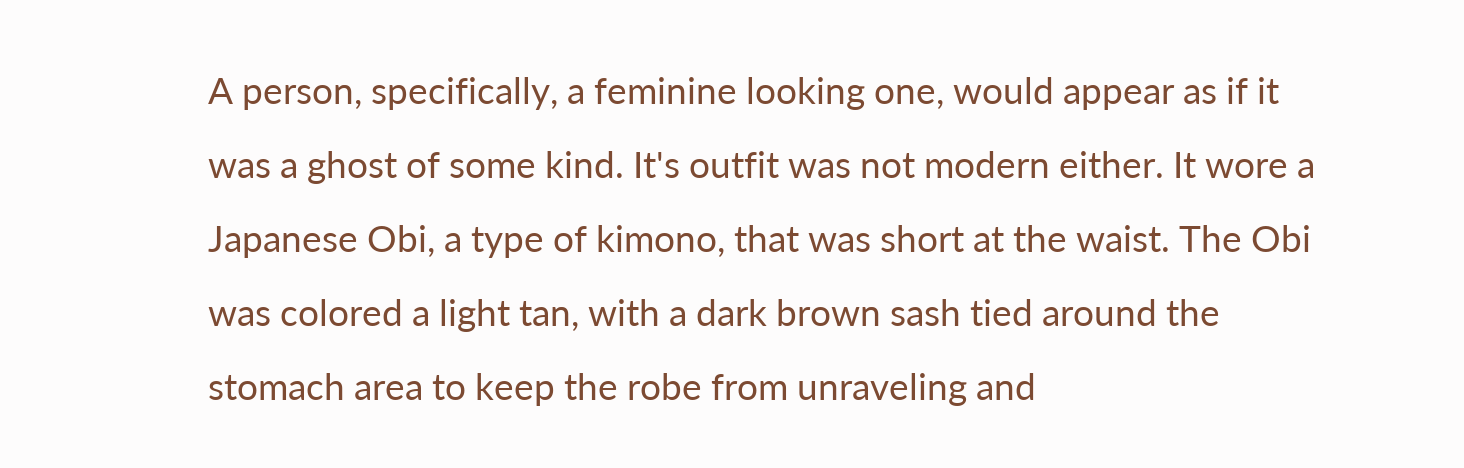A person, specifically, a feminine looking one, would appear as if it was a ghost of some kind. It's outfit was not modern either. It wore a Japanese Obi, a type of kimono, that was short at the waist. The Obi was colored a light tan, with a dark brown sash tied around the stomach area to keep the robe from unraveling and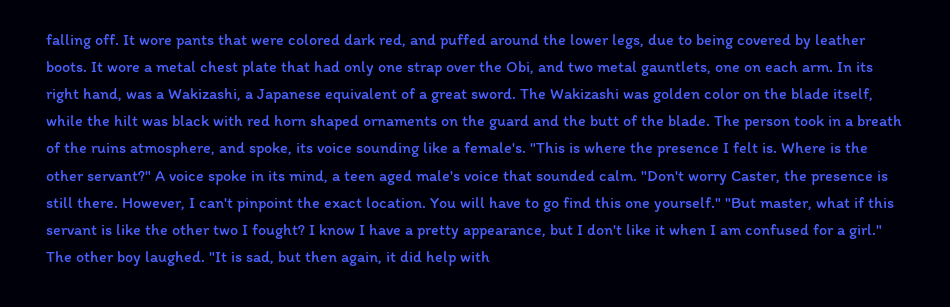falling off. It wore pants that were colored dark red, and puffed around the lower legs, due to being covered by leather boots. It wore a metal chest plate that had only one strap over the Obi, and two metal gauntlets, one on each arm. In its right hand, was a Wakizashi, a Japanese equivalent of a great sword. The Wakizashi was golden color on the blade itself, while the hilt was black with red horn shaped ornaments on the guard and the butt of the blade. The person took in a breath of the ruins atmosphere, and spoke, its voice sounding like a female's. "This is where the presence I felt is. Where is the other servant?" A voice spoke in its mind, a teen aged male's voice that sounded calm. "Don't worry Caster, the presence is still there. However, I can't pinpoint the exact location. You will have to go find this one yourself." "But master, what if this servant is like the other two I fought? I know I have a pretty appearance, but I don't like it when I am confused for a girl." The other boy laughed. "It is sad, but then again, it did help with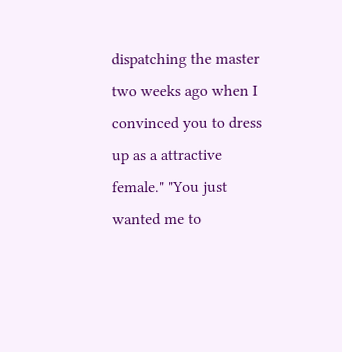dispatching the master two weeks ago when I convinced you to dress up as a attractive female." "You just wanted me to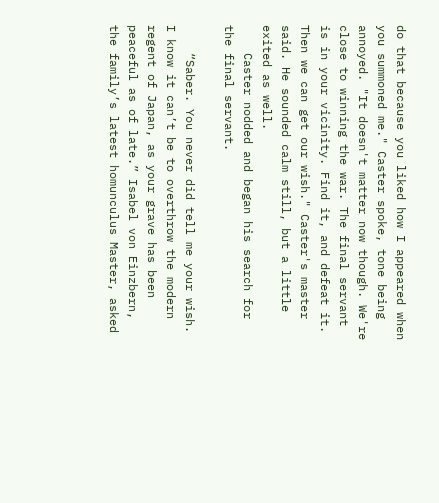do that because you liked how I appeared when you summoned me." Caster spoke, tone being annoyed. "It doesn't matter now though. We're close to winning the war. The final servant is in your vicinity. Find it, and defeat it. Then we can get our wish." Caster's master said. He sounded calm still, but a little exited as well.
    Caster nodded and began his search for the final servant.

    “Saber. You never did tell me your wish. I know it can’t be to overthrow the modern regent of Japan, as your grave has been peaceful as of late.” Isabel von Einzbern, the family’s latest homunculus Master, asked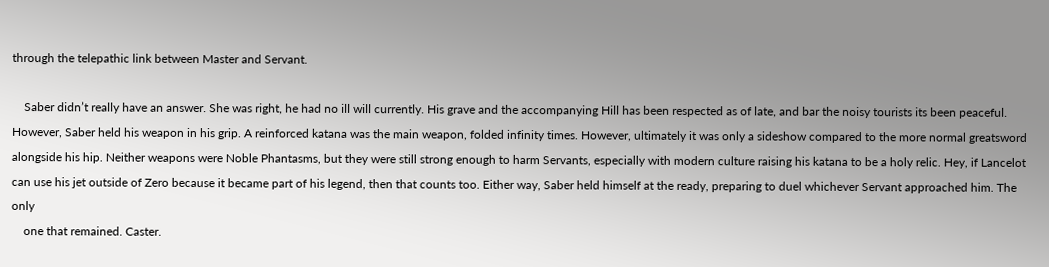through the telepathic link between Master and Servant.

    Saber didn’t really have an answer. She was right, he had no ill will currently. His grave and the accompanying Hill has been respected as of late, and bar the noisy tourists its been peaceful. However, Saber held his weapon in his grip. A reinforced katana was the main weapon, folded infinity times. However, ultimately it was only a sideshow compared to the more normal greatsword alongside his hip. Neither weapons were Noble Phantasms, but they were still strong enough to harm Servants, especially with modern culture raising his katana to be a holy relic. Hey, if Lancelot can use his jet outside of Zero because it became part of his legend, then that counts too. Either way, Saber held himself at the ready, preparing to duel whichever Servant approached him. The only
    one that remained. Caster.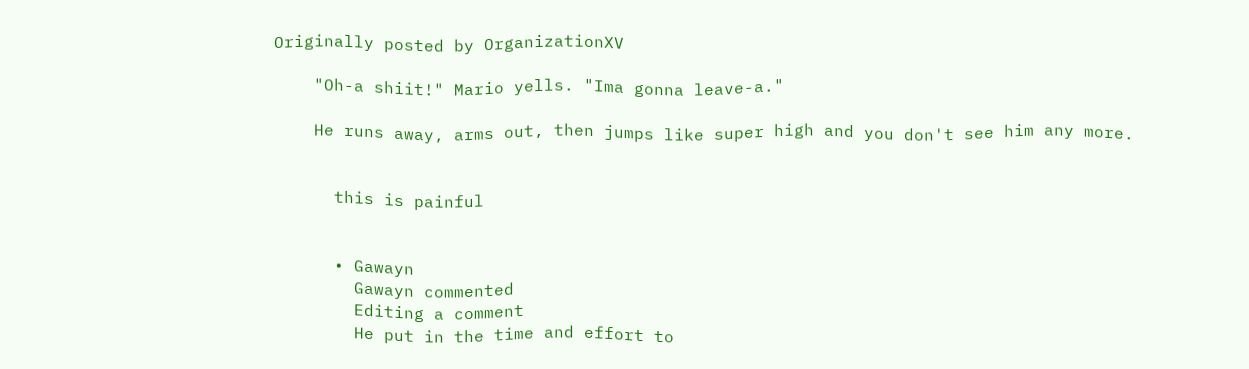Originally posted by OrganizationXV

    "Oh-a shiit!" Mario yells. "Ima gonna leave-a."

    He runs away, arms out, then jumps like super high and you don't see him any more.


      this is painful


      • Gawayn
        Gawayn commented
        Editing a comment
        He put in the time and effort to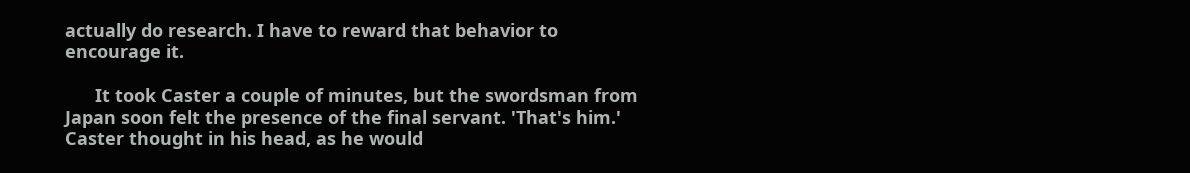actually do research. I have to reward that behavior to encourage it.

      It took Caster a couple of minutes, but the swordsman from Japan soon felt the presence of the final servant. 'That's him.' Caster thought in his head, as he would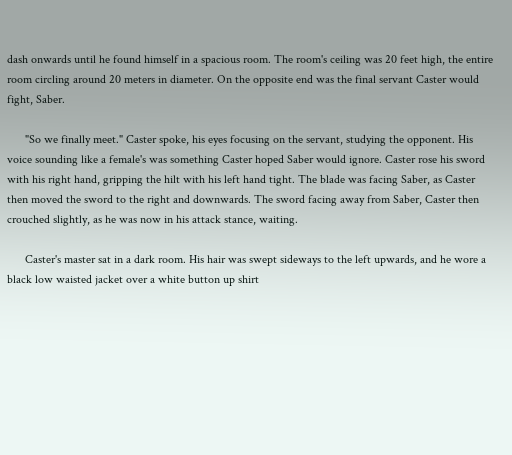dash onwards until he found himself in a spacious room. The room's ceiling was 20 feet high, the entire room circling around 20 meters in diameter. On the opposite end was the final servant Caster would fight, Saber.

      "So we finally meet." Caster spoke, his eyes focusing on the servant, studying the opponent. His voice sounding like a female's was something Caster hoped Saber would ignore. Caster rose his sword with his right hand, gripping the hilt with his left hand tight. The blade was facing Saber, as Caster then moved the sword to the right and downwards. The sword facing away from Saber, Caster then crouched slightly, as he was now in his attack stance, waiting.

      Caster's master sat in a dark room. His hair was swept sideways to the left upwards, and he wore a black low waisted jacket over a white button up shirt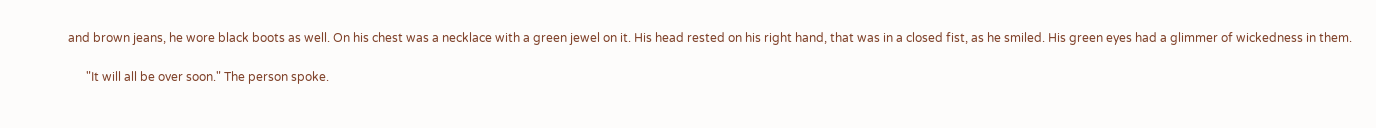and brown jeans, he wore black boots as well. On his chest was a necklace with a green jewel on it. His head rested on his right hand, that was in a closed fist, as he smiled. His green eyes had a glimmer of wickedness in them.

      "It will all be over soon." The person spoke.